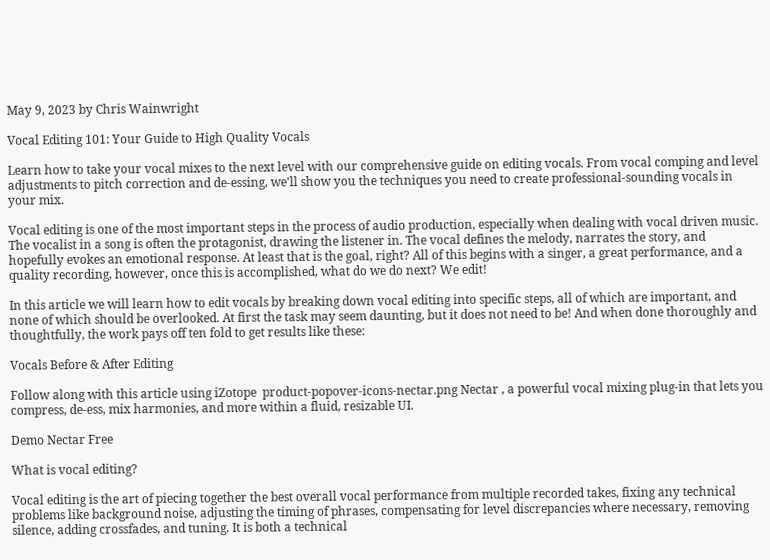May 9, 2023 by Chris Wainwright

Vocal Editing 101: Your Guide to High Quality Vocals

Learn how to take your vocal mixes to the next level with our comprehensive guide on editing vocals. From vocal comping and level adjustments to pitch correction and de-essing, we'll show you the techniques you need to create professional-sounding vocals in your mix.

Vocal editing is one of the most important steps in the process of audio production, especially when dealing with vocal driven music. The vocalist in a song is often the protagonist, drawing the listener in. The vocal defines the melody, narrates the story, and hopefully evokes an emotional response. At least that is the goal, right? All of this begins with a singer, a great performance, and a quality recording, however, once this is accomplished, what do we do next? We edit!

In this article we will learn how to edit vocals by breaking down vocal editing into specific steps, all of which are important, and none of which should be overlooked. At first the task may seem daunting, but it does not need to be! And when done thoroughly and thoughtfully, the work pays off ten fold to get results like these:

Vocals Before & After Editing

Follow along with this article using iZotope  product-popover-icons-nectar.png Nectar , a powerful vocal mixing plug-in that lets you compress, de-ess, mix harmonies, and more within a fluid, resizable UI.

Demo Nectar Free

What is vocal editing?

Vocal editing is the art of piecing together the best overall vocal performance from multiple recorded takes, fixing any technical problems like background noise, adjusting the timing of phrases, compensating for level discrepancies where necessary, removing silence, adding crossfades, and tuning. It is both a technical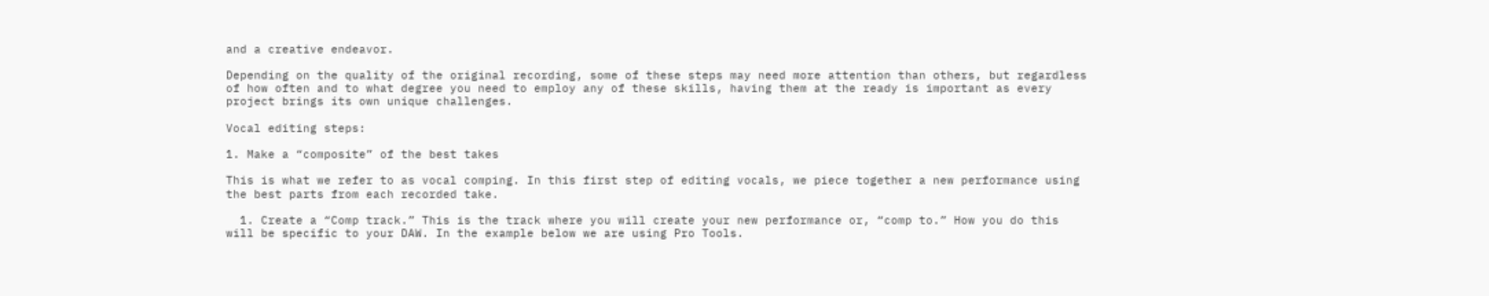and a creative endeavor.

Depending on the quality of the original recording, some of these steps may need more attention than others, but regardless of how often and to what degree you need to employ any of these skills, having them at the ready is important as every project brings its own unique challenges.

Vocal editing steps:

1. Make a “composite” of the best takes

This is what we refer to as vocal comping. In this first step of editing vocals, we piece together a new performance using the best parts from each recorded take.

  1. Create a “Comp track.” This is the track where you will create your new performance or, “comp to.” How you do this will be specific to your DAW. In the example below we are using Pro Tools.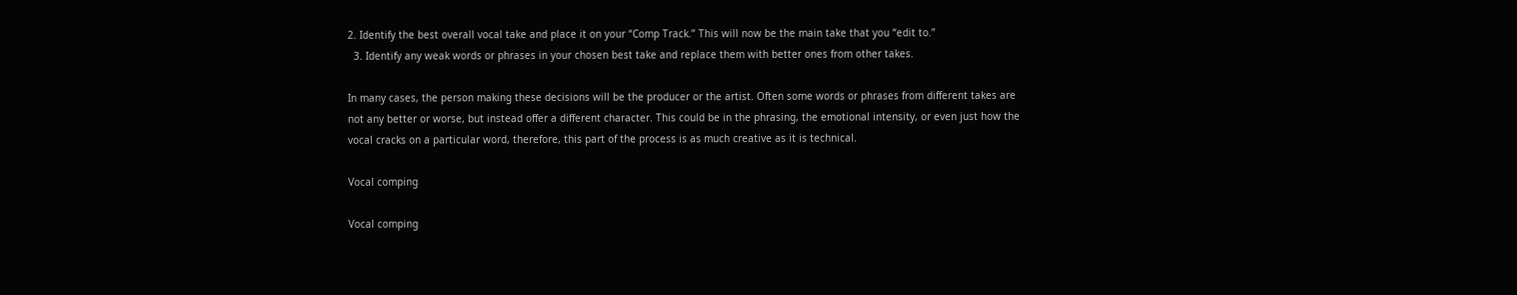2. Identify the best overall vocal take and place it on your “Comp Track.” This will now be the main take that you “edit to.”
  3. Identify any weak words or phrases in your chosen best take and replace them with better ones from other takes.

In many cases, the person making these decisions will be the producer or the artist. Often some words or phrases from different takes are not any better or worse, but instead offer a different character. This could be in the phrasing, the emotional intensity, or even just how the vocal cracks on a particular word, therefore, this part of the process is as much creative as it is technical.

Vocal comping

Vocal comping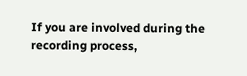If you are involved during the recording process,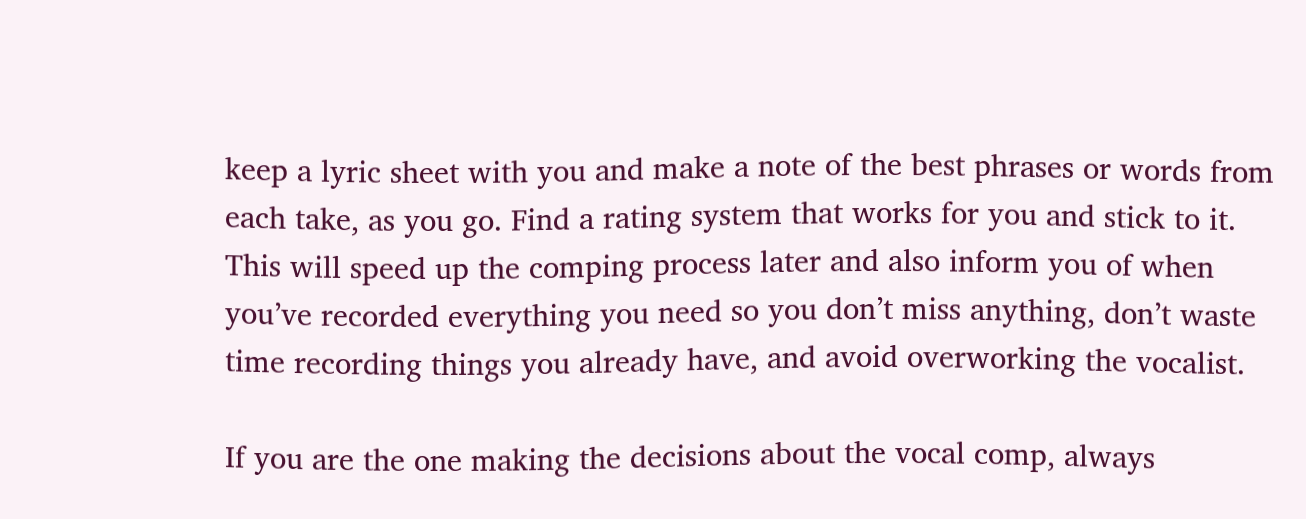keep a lyric sheet with you and make a note of the best phrases or words from each take, as you go. Find a rating system that works for you and stick to it. This will speed up the comping process later and also inform you of when you’ve recorded everything you need so you don’t miss anything, don’t waste time recording things you already have, and avoid overworking the vocalist.

If you are the one making the decisions about the vocal comp, always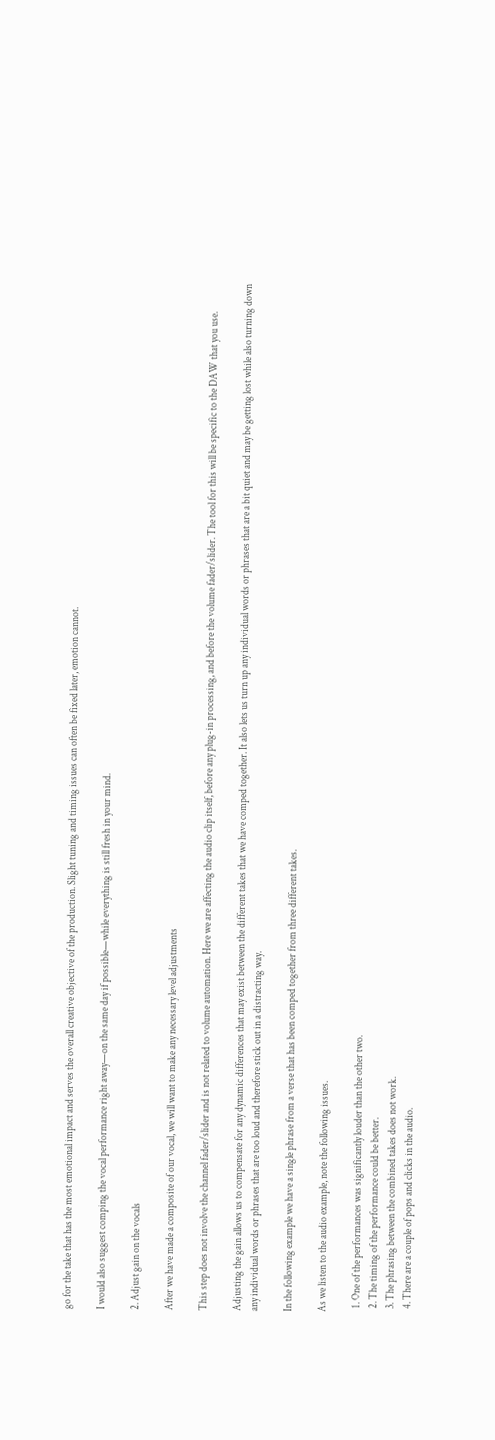go for the take that has the most emotional impact and serves the overall creative objective of the production. Slight tuning and timing issues can often be fixed later, emotion cannot.

I would also suggest comping the vocal performance right away—on the same day if possible—while everything is still fresh in your mind.

2. Adjust gain on the vocals

After we have made a composite of our vocal, we will want to make any necessary level adjustments

This step does not involve the channel fader/slider and is not related to volume automation. Here we are affecting the audio clip itself, before any plug-in processing, and before the volume fader/slider. The tool for this will be specific to the DAW that you use.

Adjusting the gain allows us to compensate for any dynamic differences that may exist between the different takes that we have comped together. It also lets us turn up any individual words or phrases that are a bit quiet and may be getting lost while also turning down any individual words or phrases that are too loud and therefore stick out in a distracting way.

In the following example we have a single phrase from a verse that has been comped together from three different takes.

As we listen to the audio example, note the following issues.

  1. One of the performances was significantly louder than the other two.
  2. The timing of the performance could be better.
  3. The phrasing between the combined takes does not work.
  4. There are a couple of pops and clicks in the audio.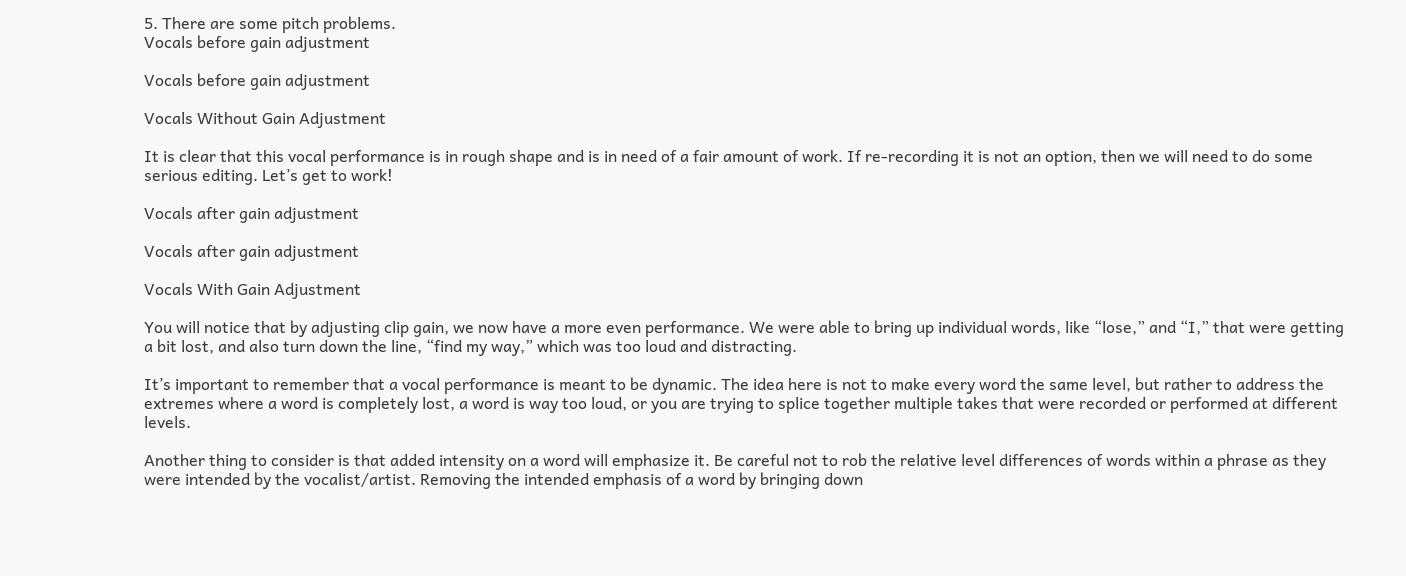5. There are some pitch problems.
Vocals before gain adjustment

Vocals before gain adjustment

Vocals Without Gain Adjustment

It is clear that this vocal performance is in rough shape and is in need of a fair amount of work. If re-recording it is not an option, then we will need to do some serious editing. Let’s get to work!

Vocals after gain adjustment

Vocals after gain adjustment

Vocals With Gain Adjustment

You will notice that by adjusting clip gain, we now have a more even performance. We were able to bring up individual words, like “lose,” and “I,” that were getting a bit lost, and also turn down the line, “find my way,” which was too loud and distracting.

It’s important to remember that a vocal performance is meant to be dynamic. The idea here is not to make every word the same level, but rather to address the extremes where a word is completely lost, a word is way too loud, or you are trying to splice together multiple takes that were recorded or performed at different levels.

Another thing to consider is that added intensity on a word will emphasize it. Be careful not to rob the relative level differences of words within a phrase as they were intended by the vocalist/artist. Removing the intended emphasis of a word by bringing down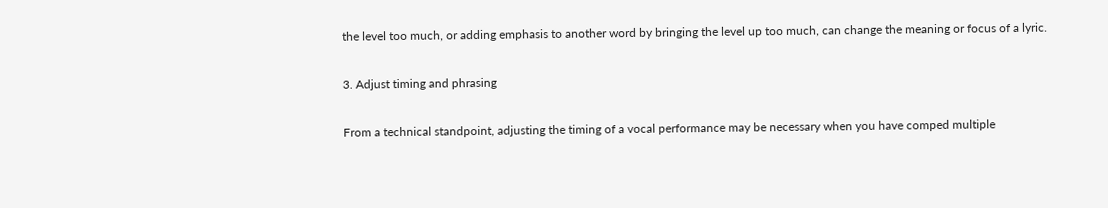the level too much, or adding emphasis to another word by bringing the level up too much, can change the meaning or focus of a lyric.

3. Adjust timing and phrasing

From a technical standpoint, adjusting the timing of a vocal performance may be necessary when you have comped multiple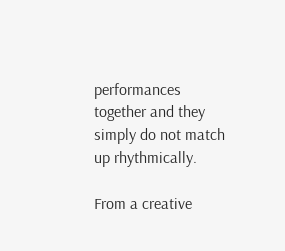performances together and they simply do not match up rhythmically.

From a creative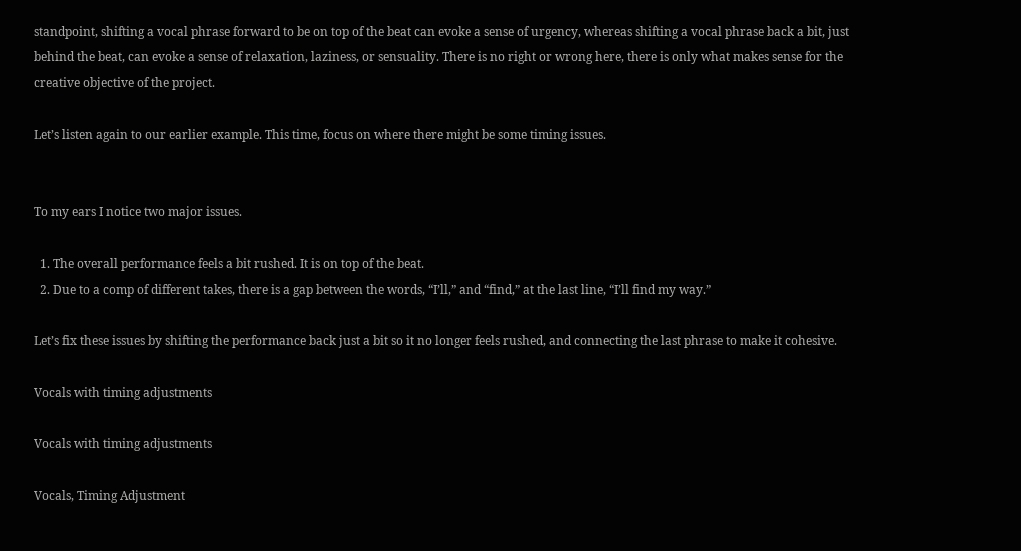standpoint, shifting a vocal phrase forward to be on top of the beat can evoke a sense of urgency, whereas shifting a vocal phrase back a bit, just behind the beat, can evoke a sense of relaxation, laziness, or sensuality. There is no right or wrong here, there is only what makes sense for the creative objective of the project.

Let’s listen again to our earlier example. This time, focus on where there might be some timing issues.


To my ears I notice two major issues.

  1. The overall performance feels a bit rushed. It is on top of the beat.
  2. Due to a comp of different takes, there is a gap between the words, “I’ll,” and “find,” at the last line, “I’ll find my way.”

Let’s fix these issues by shifting the performance back just a bit so it no longer feels rushed, and connecting the last phrase to make it cohesive.

Vocals with timing adjustments

Vocals with timing adjustments

Vocals, Timing Adjustment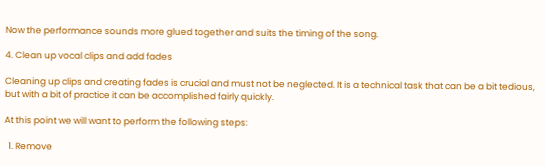Now the performance sounds more glued together and suits the timing of the song.

4. Clean up vocal clips and add fades

Cleaning up clips and creating fades is crucial and must not be neglected. It is a technical task that can be a bit tedious, but with a bit of practice it can be accomplished fairly quickly.

At this point we will want to perform the following steps:

  1. Remove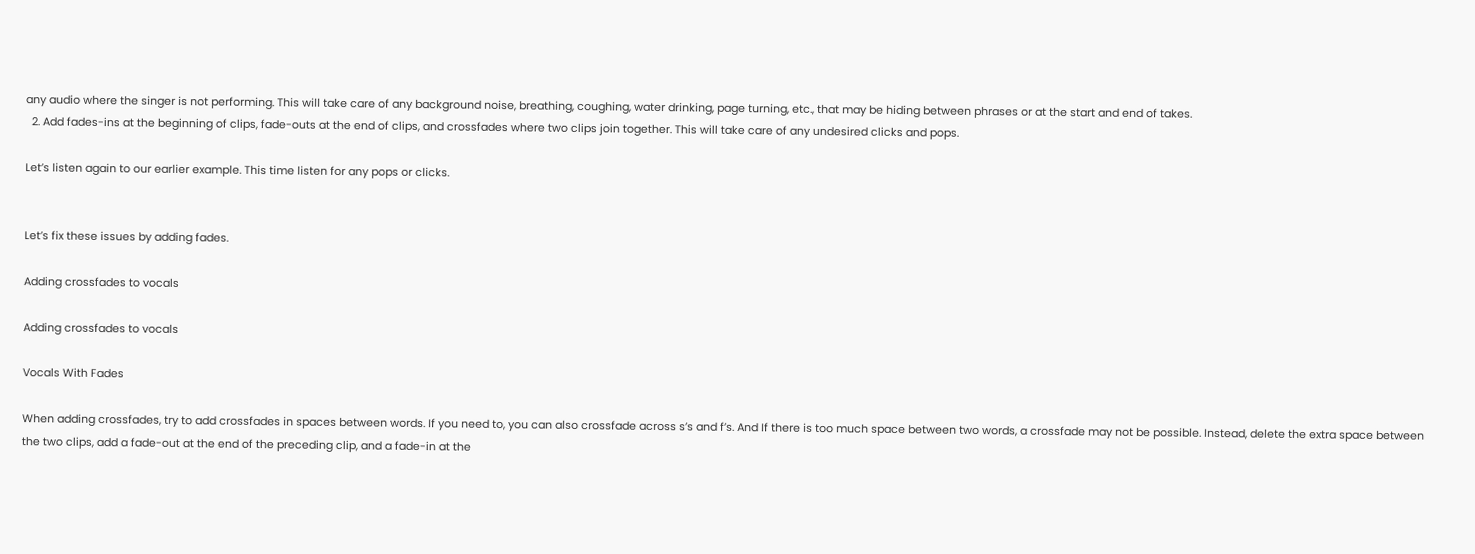any audio where the singer is not performing. This will take care of any background noise, breathing, coughing, water drinking, page turning, etc., that may be hiding between phrases or at the start and end of takes.
  2. Add fades-ins at the beginning of clips, fade-outs at the end of clips, and crossfades where two clips join together. This will take care of any undesired clicks and pops.

Let’s listen again to our earlier example. This time listen for any pops or clicks.


Let’s fix these issues by adding fades.

Adding crossfades to vocals

Adding crossfades to vocals

Vocals With Fades

When adding crossfades, try to add crossfades in spaces between words. If you need to, you can also crossfade across s’s and f’s. And If there is too much space between two words, a crossfade may not be possible. Instead, delete the extra space between the two clips, add a fade-out at the end of the preceding clip, and a fade-in at the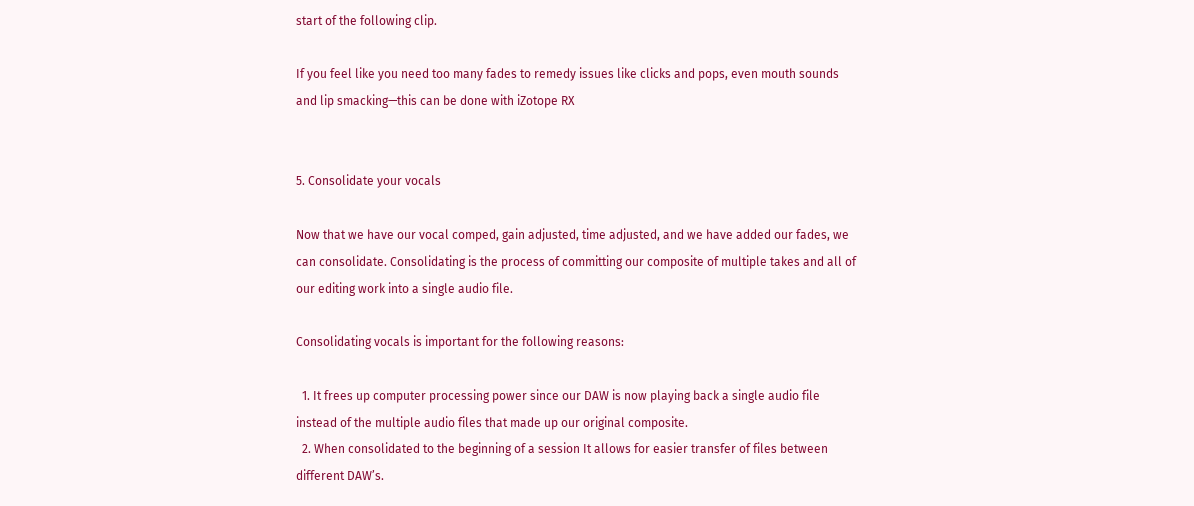start of the following clip.

If you feel like you need too many fades to remedy issues like clicks and pops, even mouth sounds and lip smacking—this can be done with iZotope RX


5. Consolidate your vocals

Now that we have our vocal comped, gain adjusted, time adjusted, and we have added our fades, we can consolidate. Consolidating is the process of committing our composite of multiple takes and all of our editing work into a single audio file.

Consolidating vocals is important for the following reasons:

  1. It frees up computer processing power since our DAW is now playing back a single audio file instead of the multiple audio files that made up our original composite.
  2. When consolidated to the beginning of a session It allows for easier transfer of files between different DAW’s.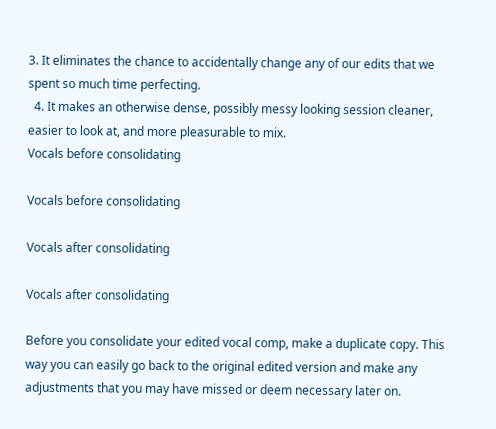3. It eliminates the chance to accidentally change any of our edits that we spent so much time perfecting.
  4. It makes an otherwise dense, possibly messy looking session cleaner, easier to look at, and more pleasurable to mix.
Vocals before consolidating

Vocals before consolidating

Vocals after consolidating

Vocals after consolidating

Before you consolidate your edited vocal comp, make a duplicate copy. This way you can easily go back to the original edited version and make any adjustments that you may have missed or deem necessary later on.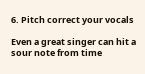6. Pitch correct your vocals

Even a great singer can hit a sour note from time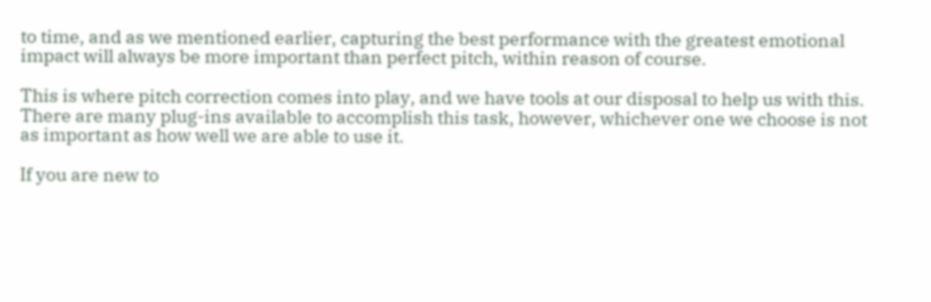to time, and as we mentioned earlier, capturing the best performance with the greatest emotional impact will always be more important than perfect pitch, within reason of course.

This is where pitch correction comes into play, and we have tools at our disposal to help us with this. There are many plug-ins available to accomplish this task, however, whichever one we choose is not as important as how well we are able to use it.

If you are new to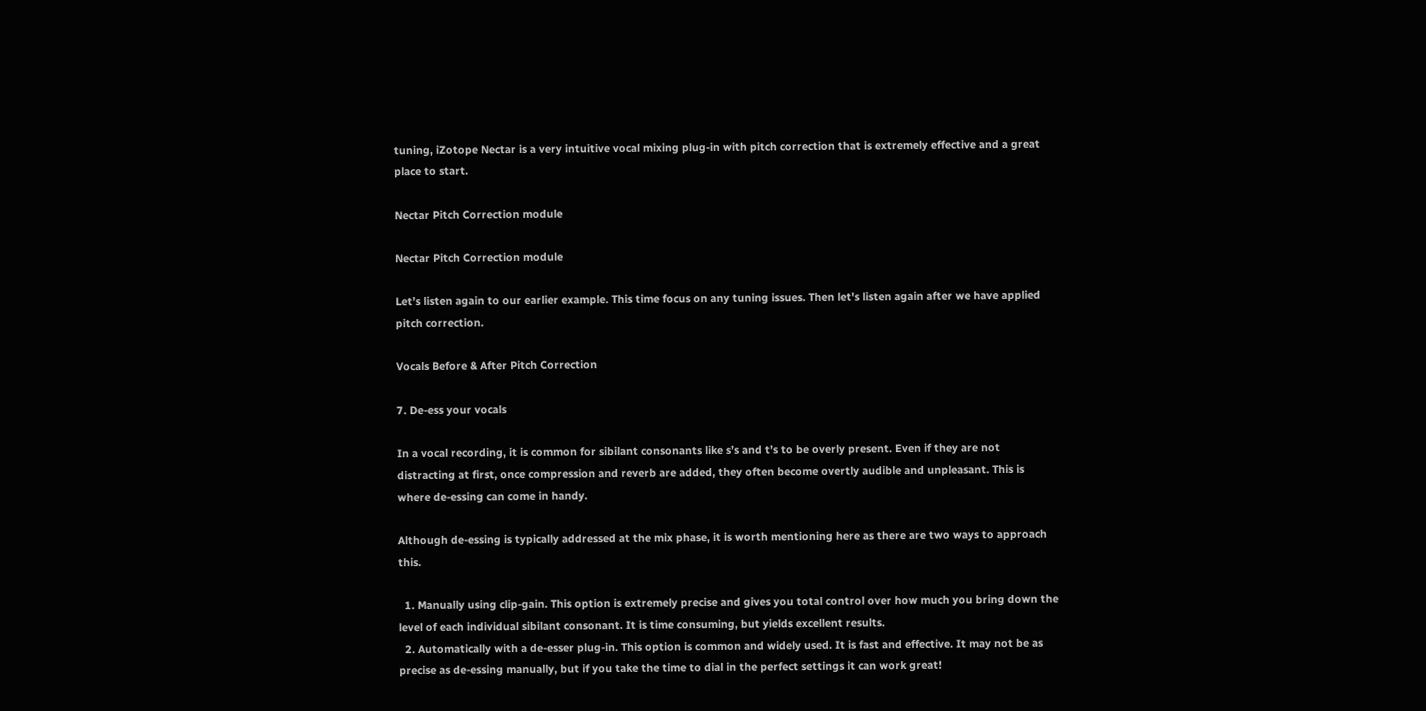tuning, iZotope Nectar is a very intuitive vocal mixing plug-in with pitch correction that is extremely effective and a great place to start.

Nectar Pitch Correction module

Nectar Pitch Correction module

Let’s listen again to our earlier example. This time focus on any tuning issues. Then let's listen again after we have applied pitch correction.

Vocals Before & After Pitch Correction

7. De-ess your vocals

In a vocal recording, it is common for sibilant consonants like s’s and t’s to be overly present. Even if they are not distracting at first, once compression and reverb are added, they often become overtly audible and unpleasant. This is where de-essing can come in handy.

Although de-essing is typically addressed at the mix phase, it is worth mentioning here as there are two ways to approach this.

  1. Manually using clip-gain. This option is extremely precise and gives you total control over how much you bring down the level of each individual sibilant consonant. It is time consuming, but yields excellent results.
  2. Automatically with a de-esser plug-in. This option is common and widely used. It is fast and effective. It may not be as precise as de-essing manually, but if you take the time to dial in the perfect settings it can work great!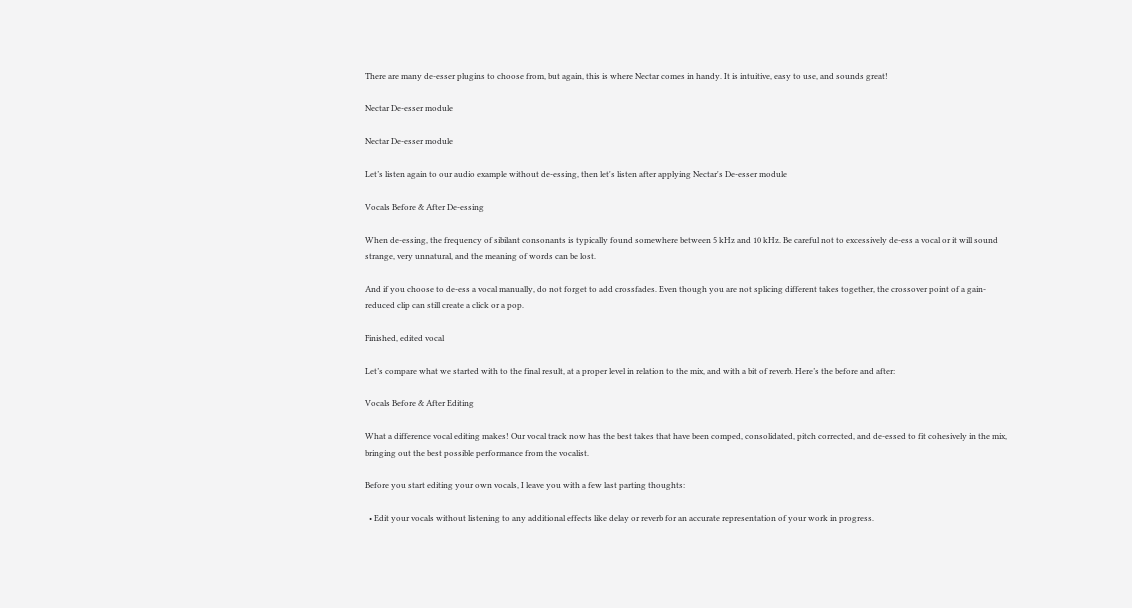There are many de-esser plugins to choose from, but again, this is where Nectar comes in handy. It is intuitive, easy to use, and sounds great!

Nectar De-esser module

Nectar De-esser module

Let’s listen again to our audio example without de-essing, then let's listen after applying Nectar's De-esser module

Vocals Before & After De-essing

When de-essing, the frequency of sibilant consonants is typically found somewhere between 5 kHz and 10 kHz. Be careful not to excessively de-ess a vocal or it will sound strange, very unnatural, and the meaning of words can be lost.

And if you choose to de-ess a vocal manually, do not forget to add crossfades. Even though you are not splicing different takes together, the crossover point of a gain-reduced clip can still create a click or a pop.

Finished, edited vocal

Let’s compare what we started with to the final result, at a proper level in relation to the mix, and with a bit of reverb. Here’s the before and after:

Vocals Before & After Editing

What a difference vocal editing makes! Our vocal track now has the best takes that have been comped, consolidated, pitch corrected, and de-essed to fit cohesively in the mix, bringing out the best possible performance from the vocalist.

Before you start editing your own vocals, I leave you with a few last parting thoughts:

  • Edit your vocals without listening to any additional effects like delay or reverb for an accurate representation of your work in progress.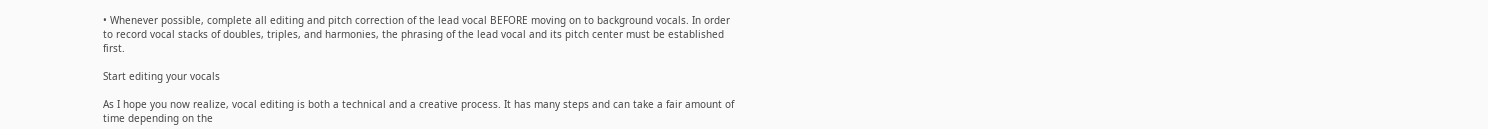• Whenever possible, complete all editing and pitch correction of the lead vocal BEFORE moving on to background vocals. In order to record vocal stacks of doubles, triples, and harmonies, the phrasing of the lead vocal and its pitch center must be established first.

Start editing your vocals

As I hope you now realize, vocal editing is both a technical and a creative process. It has many steps and can take a fair amount of time depending on the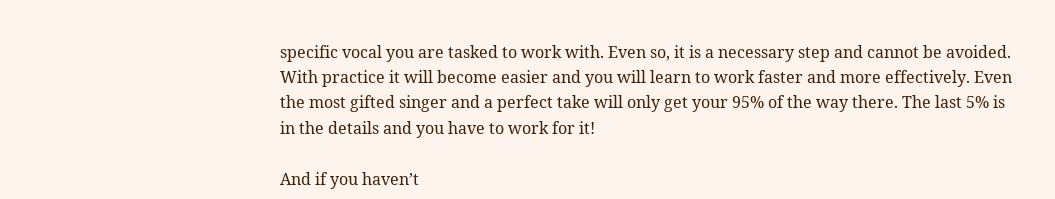specific vocal you are tasked to work with. Even so, it is a necessary step and cannot be avoided. With practice it will become easier and you will learn to work faster and more effectively. Even the most gifted singer and a perfect take will only get your 95% of the way there. The last 5% is in the details and you have to work for it!

And if you haven’t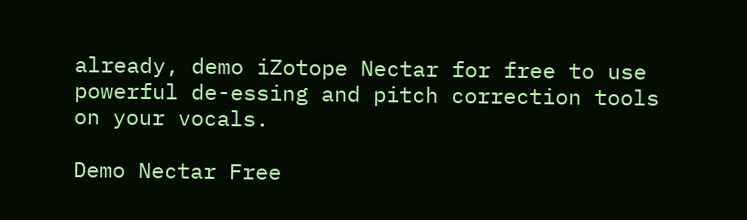already, demo iZotope Nectar for free to use powerful de-essing and pitch correction tools on your vocals.

Demo Nectar Free